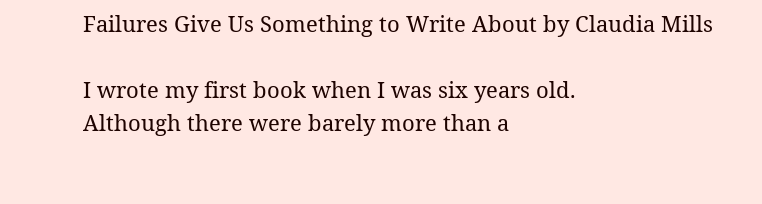Failures Give Us Something to Write About by Claudia Mills

I wrote my first book when I was six years old.
Although there were barely more than a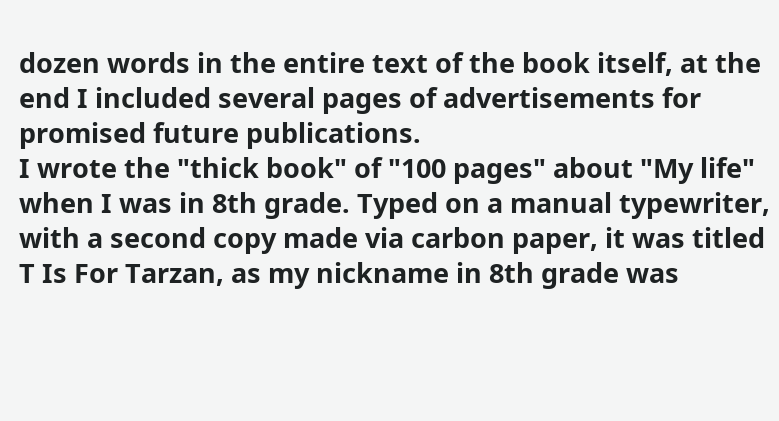dozen words in the entire text of the book itself, at the end I included several pages of advertisements for promised future publications.
I wrote the "thick book" of "100 pages" about "My life" when I was in 8th grade. Typed on a manual typewriter, with a second copy made via carbon paper, it was titled T Is For Tarzan, as my nickname in 8th grade was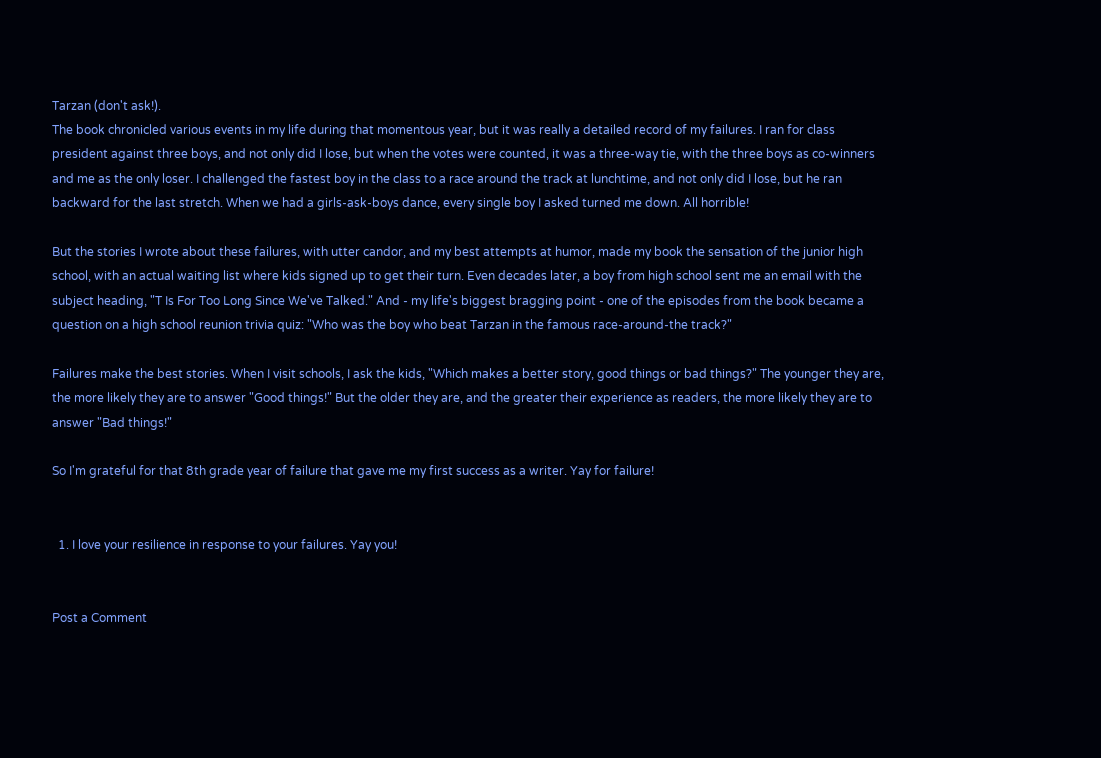Tarzan (don't ask!).
The book chronicled various events in my life during that momentous year, but it was really a detailed record of my failures. I ran for class president against three boys, and not only did I lose, but when the votes were counted, it was a three-way tie, with the three boys as co-winners and me as the only loser. I challenged the fastest boy in the class to a race around the track at lunchtime, and not only did I lose, but he ran backward for the last stretch. When we had a girls-ask-boys dance, every single boy I asked turned me down. All horrible!

But the stories I wrote about these failures, with utter candor, and my best attempts at humor, made my book the sensation of the junior high school, with an actual waiting list where kids signed up to get their turn. Even decades later, a boy from high school sent me an email with the subject heading, "T Is For Too Long Since We've Talked." And - my life's biggest bragging point - one of the episodes from the book became a question on a high school reunion trivia quiz: "Who was the boy who beat Tarzan in the famous race-around-the track?"

Failures make the best stories. When I visit schools, I ask the kids, "Which makes a better story, good things or bad things?" The younger they are, the more likely they are to answer "Good things!" But the older they are, and the greater their experience as readers, the more likely they are to answer "Bad things!"

So I'm grateful for that 8th grade year of failure that gave me my first success as a writer. Yay for failure!


  1. I love your resilience in response to your failures. Yay you!


Post a Comment